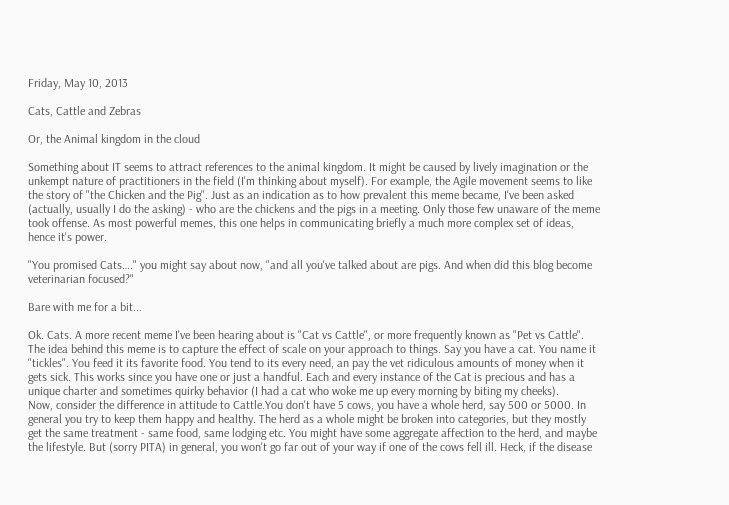Friday, May 10, 2013

Cats, Cattle and Zebras

Or, the Animal kingdom in the cloud

Something about IT seems to attract references to the animal kingdom. It might be caused by lively imagination or the unkempt nature of practitioners in the field (I'm thinking about myself). For example, the Agile movement seems to like the story of "the Chicken and the Pig". Just as an indication as to how prevalent this meme became, I've been asked (actually, usually I do the asking) - who are the chickens and the pigs in a meeting. Only those few unaware of the meme took offense. As most powerful memes, this one helps in communicating briefly a much more complex set of ideas, hence it's power.

"You promised Cats…." you might say about now, "and all you've talked about are pigs. And when did this blog become veterinarian focused?"

Bare with me for a bit...

Ok. Cats. A more recent meme I've been hearing about is "Cat vs Cattle", or more frequently known as "Pet vs Cattle". The idea behind this meme is to capture the effect of scale on your approach to things. Say you have a cat. You name it "tickles". You feed it its favorite food. You tend to its every need, an pay the vet ridiculous amounts of money when it gets sick. This works since you have one or just a handful. Each and every instance of the Cat is precious and has a unique charter and sometimes quirky behavior (I had a cat who woke me up every morning by biting my cheeks).
Now, consider the difference in attitude to Cattle.You don't have 5 cows, you have a whole herd, say 500 or 5000. In general you try to keep them happy and healthy. The herd as a whole might be broken into categories, but they mostly get the same treatment - same food, same lodging etc. You might have some aggregate affection to the herd, and maybe the lifestyle. But (sorry PITA) in general, you won't go far out of your way if one of the cows fell ill. Heck, if the disease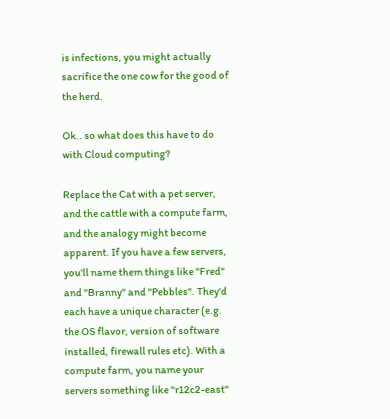is infections, you might actually sacrifice the one cow for the good of the herd.

Ok.. so what does this have to do with Cloud computing?

Replace the Cat with a pet server, and the cattle with a compute farm, and the analogy might become apparent. If you have a few servers, you'll name them things like "Fred" and "Branny" and "Pebbles". They'd each have a unique character (e.g. the OS flavor, version of software installed, firewall rules etc). With a compute farm, you name your servers something like "r12c2-east"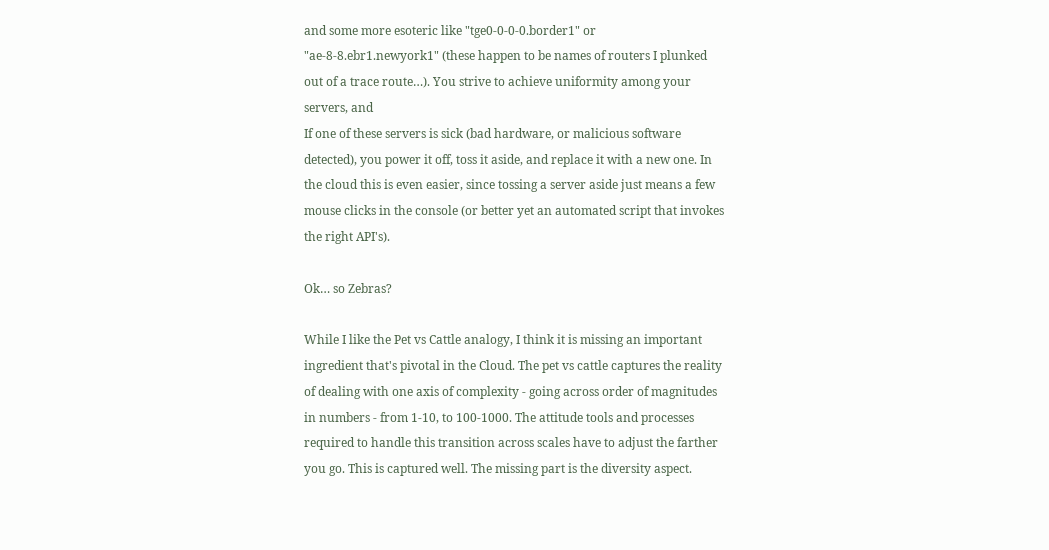and some more esoteric like "tge0-0-0-0.border1" or "ae-8-8.ebr1.newyork1" (these happen to be names of routers I plunked out of a trace route…). You strive to achieve uniformity among your servers, and
If one of these servers is sick (bad hardware, or malicious software detected), you power it off, toss it aside, and replace it with a new one. In the cloud this is even easier, since tossing a server aside just means a few mouse clicks in the console (or better yet an automated script that invokes the right API's).

Ok… so Zebras?

While I like the Pet vs Cattle analogy, I think it is missing an important ingredient that's pivotal in the Cloud. The pet vs cattle captures the reality of dealing with one axis of complexity - going across order of magnitudes in numbers - from 1-10, to 100-1000. The attitude tools and processes required to handle this transition across scales have to adjust the farther you go. This is captured well. The missing part is the diversity aspect.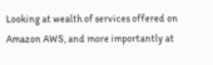Looking at wealth of services offered on Amazon AWS, and more importantly at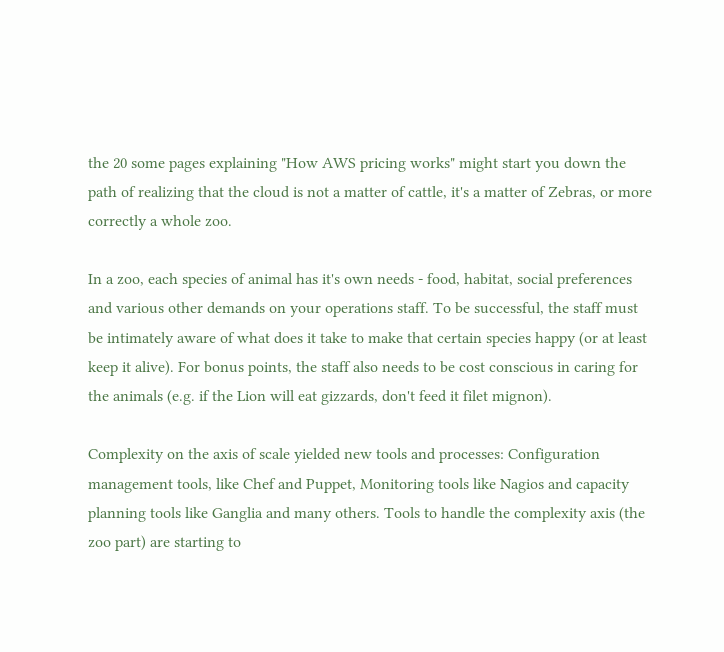the 20 some pages explaining "How AWS pricing works" might start you down the path of realizing that the cloud is not a matter of cattle, it's a matter of Zebras, or more correctly a whole zoo.

In a zoo, each species of animal has it's own needs - food, habitat, social preferences and various other demands on your operations staff. To be successful, the staff must be intimately aware of what does it take to make that certain species happy (or at least keep it alive). For bonus points, the staff also needs to be cost conscious in caring for the animals (e.g. if the Lion will eat gizzards, don't feed it filet mignon).

Complexity on the axis of scale yielded new tools and processes: Configuration management tools, like Chef and Puppet, Monitoring tools like Nagios and capacity planning tools like Ganglia and many others. Tools to handle the complexity axis (the zoo part) are starting to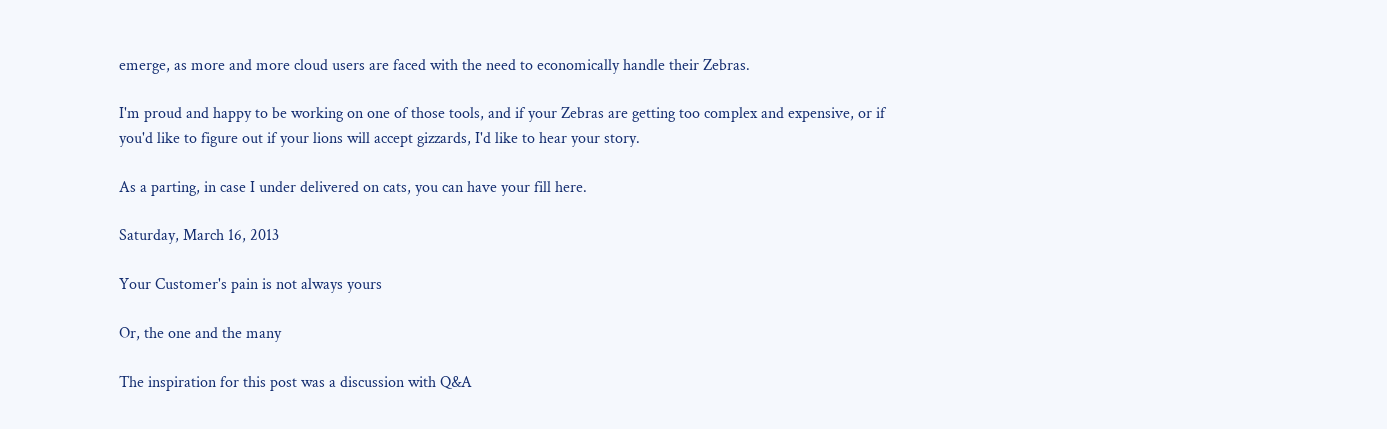emerge, as more and more cloud users are faced with the need to economically handle their Zebras.

I'm proud and happy to be working on one of those tools, and if your Zebras are getting too complex and expensive, or if you'd like to figure out if your lions will accept gizzards, I'd like to hear your story.

As a parting, in case I under delivered on cats, you can have your fill here.

Saturday, March 16, 2013

Your Customer's pain is not always yours

Or, the one and the many

The inspiration for this post was a discussion with Q&A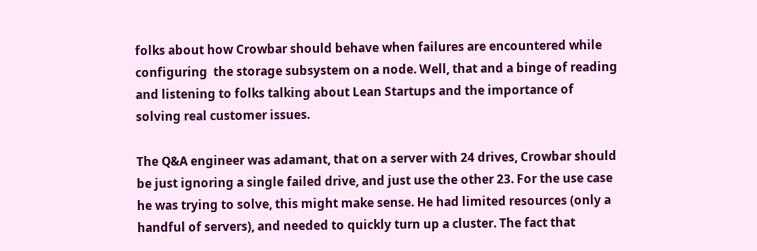folks about how Crowbar should behave when failures are encountered while configuring  the storage subsystem on a node. Well, that and a binge of reading and listening to folks talking about Lean Startups and the importance of solving real customer issues.

The Q&A engineer was adamant, that on a server with 24 drives, Crowbar should be just ignoring a single failed drive, and just use the other 23. For the use case he was trying to solve, this might make sense. He had limited resources (only a handful of servers), and needed to quickly turn up a cluster. The fact that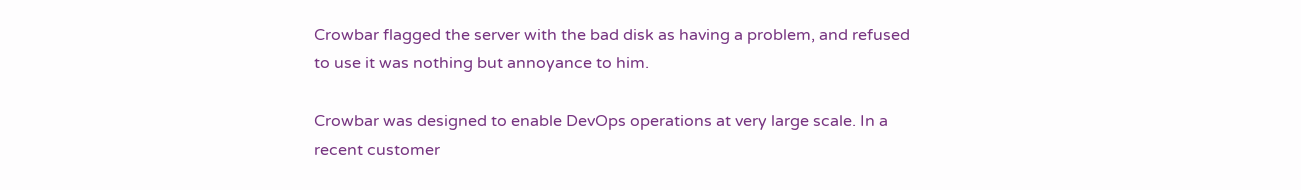Crowbar flagged the server with the bad disk as having a problem, and refused to use it was nothing but annoyance to him.

Crowbar was designed to enable DevOps operations at very large scale. In a recent customer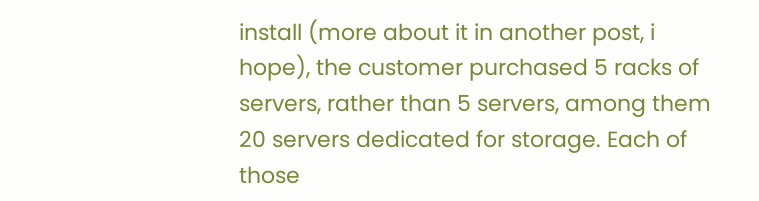install (more about it in another post, i hope), the customer purchased 5 racks of servers, rather than 5 servers, among them 20 servers dedicated for storage. Each of those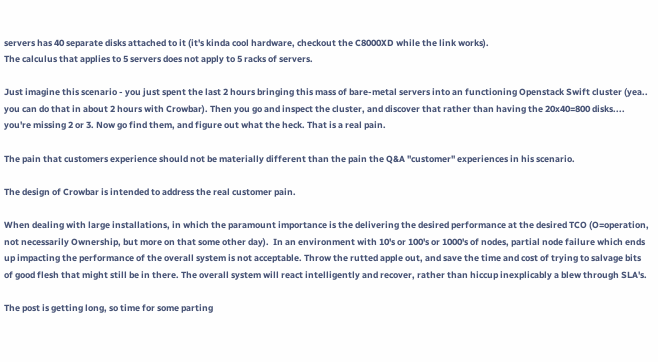servers has 40 separate disks attached to it (it's kinda cool hardware, checkout the C8000XD while the link works).
The calculus that applies to 5 servers does not apply to 5 racks of servers.

Just imagine this scenario - you just spent the last 2 hours bringing this mass of bare-metal servers into an functioning Openstack Swift cluster (yea.. you can do that in about 2 hours with Crowbar). Then you go and inspect the cluster, and discover that rather than having the 20x40=800 disks.... you're missing 2 or 3. Now go find them, and figure out what the heck. That is a real pain.

The pain that customers experience should not be materially different than the pain the Q&A "customer" experiences in his scenario.

The design of Crowbar is intended to address the real customer pain.

When dealing with large installations, in which the paramount importance is the delivering the desired performance at the desired TCO (O=operation, not necessarily Ownership, but more on that some other day).  In an environment with 10's or 100's or 1000's of nodes, partial node failure which ends up impacting the performance of the overall system is not acceptable. Throw the rutted apple out, and save the time and cost of trying to salvage bits of good flesh that might still be in there. The overall system will react intelligently and recover, rather than hiccup inexplicably a blew through SLA's.

The post is getting long, so time for some parting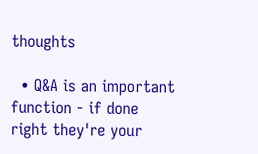thoughts

  • Q&A is an important function - if done right they're your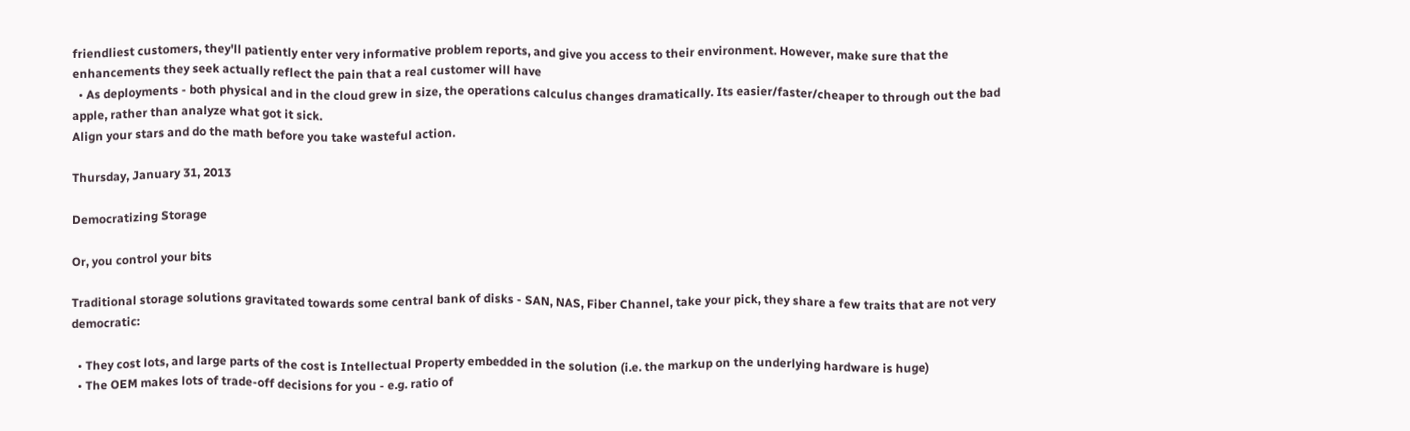friendliest customers, they'll patiently enter very informative problem reports, and give you access to their environment. However, make sure that the enhancements they seek actually reflect the pain that a real customer will have
  • As deployments - both physical and in the cloud grew in size, the operations calculus changes dramatically. Its easier/faster/cheaper to through out the bad apple, rather than analyze what got it sick.
Align your stars and do the math before you take wasteful action.

Thursday, January 31, 2013

Democratizing Storage

Or, you control your bits

Traditional storage solutions gravitated towards some central bank of disks - SAN, NAS, Fiber Channel, take your pick, they share a few traits that are not very democratic:

  • They cost lots, and large parts of the cost is Intellectual Property embedded in the solution (i.e. the markup on the underlying hardware is huge)
  • The OEM makes lots of trade-off decisions for you - e.g. ratio of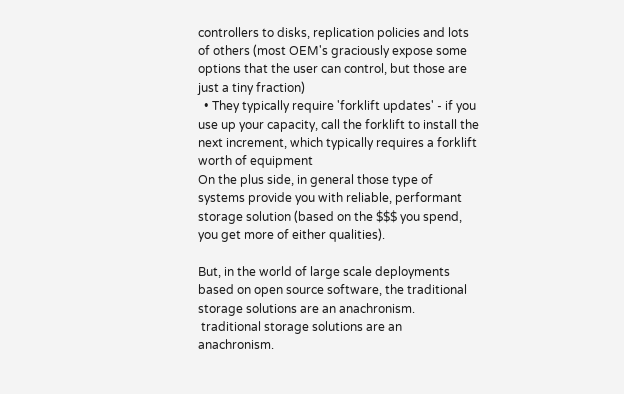controllers to disks, replication policies and lots of others (most OEM's graciously expose some options that the user can control, but those are just a tiny fraction)
  • They typically require 'forklift updates' - if you use up your capacity, call the forklift to install the next increment, which typically requires a forklift worth of equipment
On the plus side, in general those type of systems provide you with reliable, performant storage solution (based on the $$$ you spend, you get more of either qualities).

But, in the world of large scale deployments based on open source software, the traditional storage solutions are an anachronism.
 traditional storage solutions are an anachronism.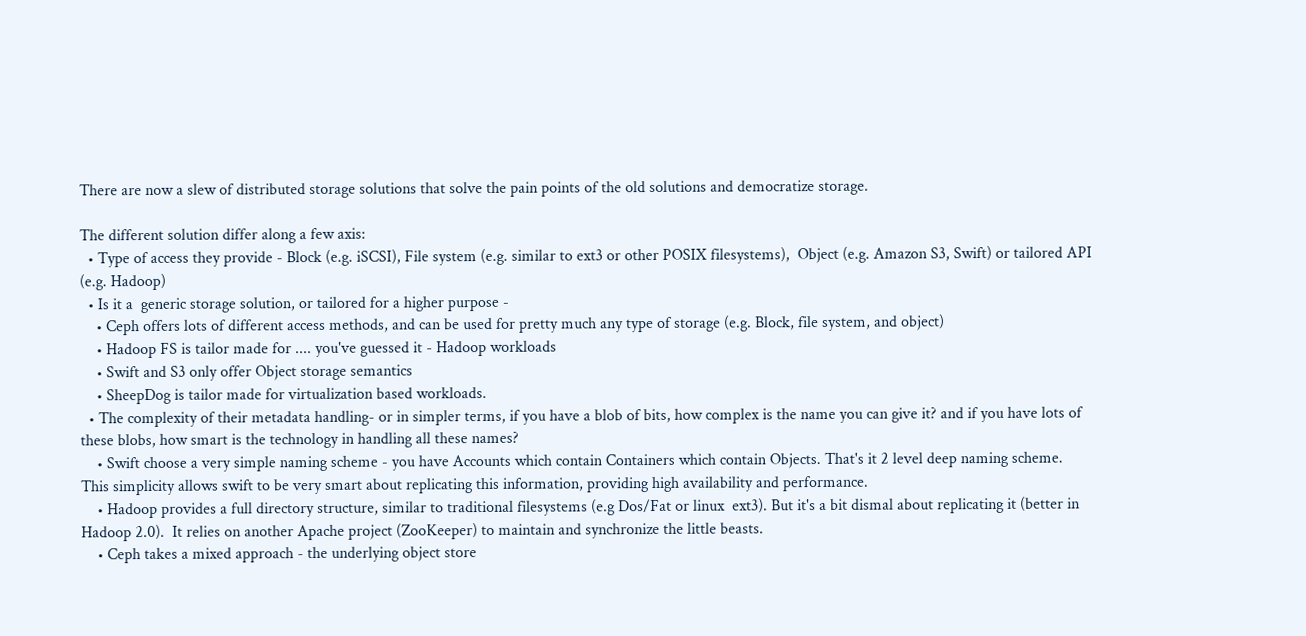There are now a slew of distributed storage solutions that solve the pain points of the old solutions and democratize storage.

The different solution differ along a few axis:
  • Type of access they provide - Block (e.g. iSCSI), File system (e.g. similar to ext3 or other POSIX filesystems),  Object (e.g. Amazon S3, Swift) or tailored API (e.g. Hadoop)
  • Is it a  generic storage solution, or tailored for a higher purpose -
    • Ceph offers lots of different access methods, and can be used for pretty much any type of storage (e.g. Block, file system, and object)
    • Hadoop FS is tailor made for .... you've guessed it - Hadoop workloads
    • Swift and S3 only offer Object storage semantics
    • SheepDog is tailor made for virtualization based workloads.
  • The complexity of their metadata handling- or in simpler terms, if you have a blob of bits, how complex is the name you can give it? and if you have lots of these blobs, how smart is the technology in handling all these names?
    • Swift choose a very simple naming scheme - you have Accounts which contain Containers which contain Objects. That's it 2 level deep naming scheme. This simplicity allows swift to be very smart about replicating this information, providing high availability and performance.
    • Hadoop provides a full directory structure, similar to traditional filesystems (e.g Dos/Fat or linux  ext3). But it's a bit dismal about replicating it (better in Hadoop 2.0).  It relies on another Apache project (ZooKeeper) to maintain and synchronize the little beasts.
    • Ceph takes a mixed approach - the underlying object store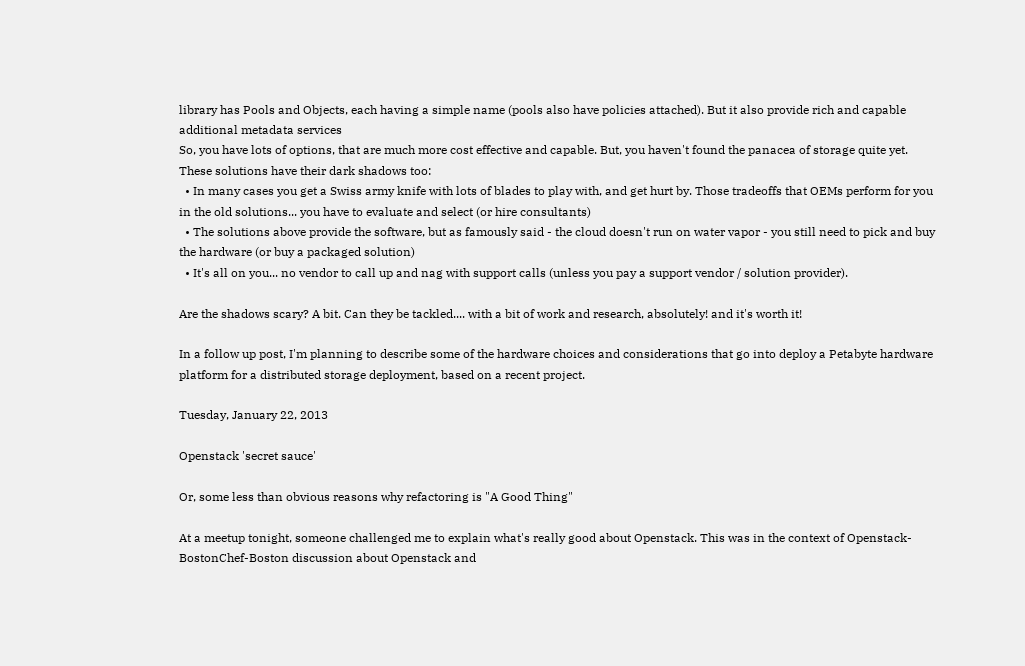library has Pools and Objects, each having a simple name (pools also have policies attached). But it also provide rich and capable additional metadata services
So, you have lots of options, that are much more cost effective and capable. But, you haven't found the panacea of storage quite yet. These solutions have their dark shadows too:
  • In many cases you get a Swiss army knife with lots of blades to play with, and get hurt by. Those tradeoffs that OEMs perform for you in the old solutions... you have to evaluate and select (or hire consultants)
  • The solutions above provide the software, but as famously said - the cloud doesn't run on water vapor - you still need to pick and buy the hardware (or buy a packaged solution)
  • It's all on you... no vendor to call up and nag with support calls (unless you pay a support vendor / solution provider).

Are the shadows scary? A bit. Can they be tackled.... with a bit of work and research, absolutely! and it's worth it!

In a follow up post, I'm planning to describe some of the hardware choices and considerations that go into deploy a Petabyte hardware platform for a distributed storage deployment, based on a recent project.

Tuesday, January 22, 2013

Openstack 'secret sauce'

Or, some less than obvious reasons why refactoring is "A Good Thing"

At a meetup tonight, someone challenged me to explain what's really good about Openstack. This was in the context of Openstack-BostonChef-Boston discussion about Openstack and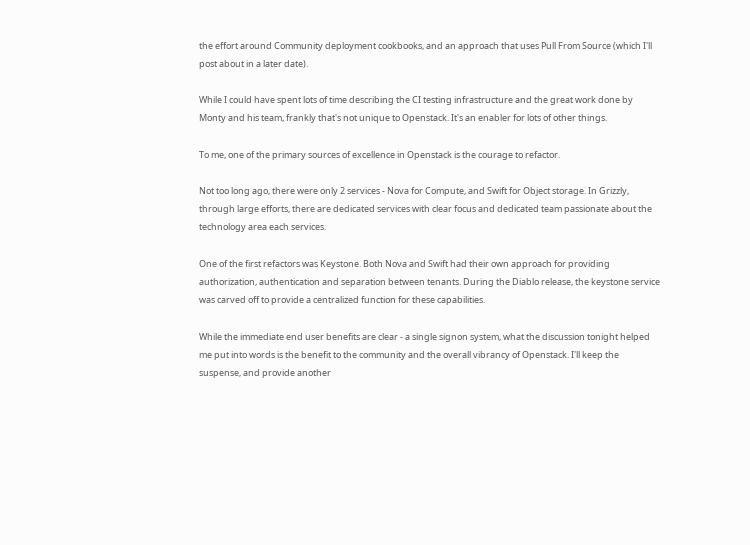the effort around Community deployment cookbooks, and an approach that uses Pull From Source (which I'll post about in a later date).

While I could have spent lots of time describing the CI testing infrastructure and the great work done by Monty and his team, frankly that's not unique to Openstack. It's an enabler for lots of other things.

To me, one of the primary sources of excellence in Openstack is the courage to refactor.

Not too long ago, there were only 2 services - Nova for Compute, and Swift for Object storage. In Grizzly, through large efforts, there are dedicated services with clear focus and dedicated team passionate about the technology area each services.

One of the first refactors was Keystone. Both Nova and Swift had their own approach for providing authorization, authentication and separation between tenants. During the Diablo release, the keystone service was carved off to provide a centralized function for these capabilities.

While the immediate end user benefits are clear - a single signon system, what the discussion tonight helped me put into words is the benefit to the community and the overall vibrancy of Openstack. I'll keep the suspense, and provide another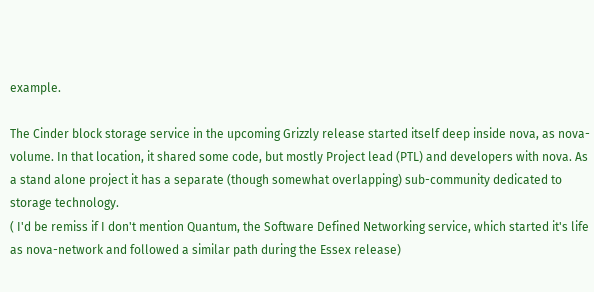example.

The Cinder block storage service in the upcoming Grizzly release started itself deep inside nova, as nova-volume. In that location, it shared some code, but mostly Project lead (PTL) and developers with nova. As a stand alone project it has a separate (though somewhat overlapping) sub-community dedicated to storage technology.
( I'd be remiss if I don't mention Quantum, the Software Defined Networking service, which started it's life as nova-network and followed a similar path during the Essex release)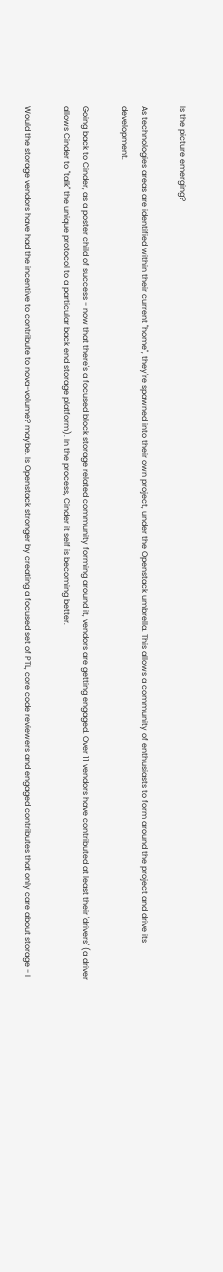Is the picture emerging?

As technologies areas are identified within their current "home", they're spawned into their own project, under the Openstack umbrella. This allows a community of enthusiasts to form around the project and drive its development.

Going back to Cinder, as a poster child of success - now that there's a focused block storage related community forming around it, vendors are getting engaged. Over 11 vendors have contributed at least their 'drivers' (a driver allows Cinder to "talk" the unique protocol to a particular back end storage platform). In the process, Cinder it self is becoming better.

Would the storage vendors have had the incentive to contribute to nova-volume? maybe. Is Openstack stronger by creating a focused set of PTL, core code reviewers and engaged contributes that only care about storage - I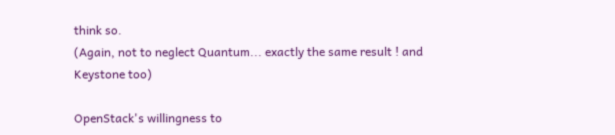think so.
(Again, not to neglect Quantum... exactly the same result ! and Keystone too)

OpenStack's willingness to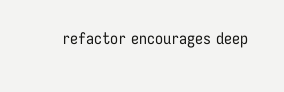refactor encourages deep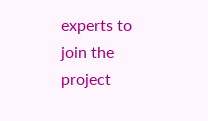experts to join the project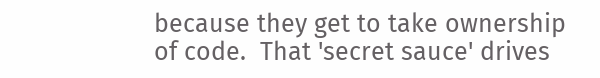because they get to take ownership of code.  That 'secret sauce' drives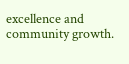excellence and community growth.